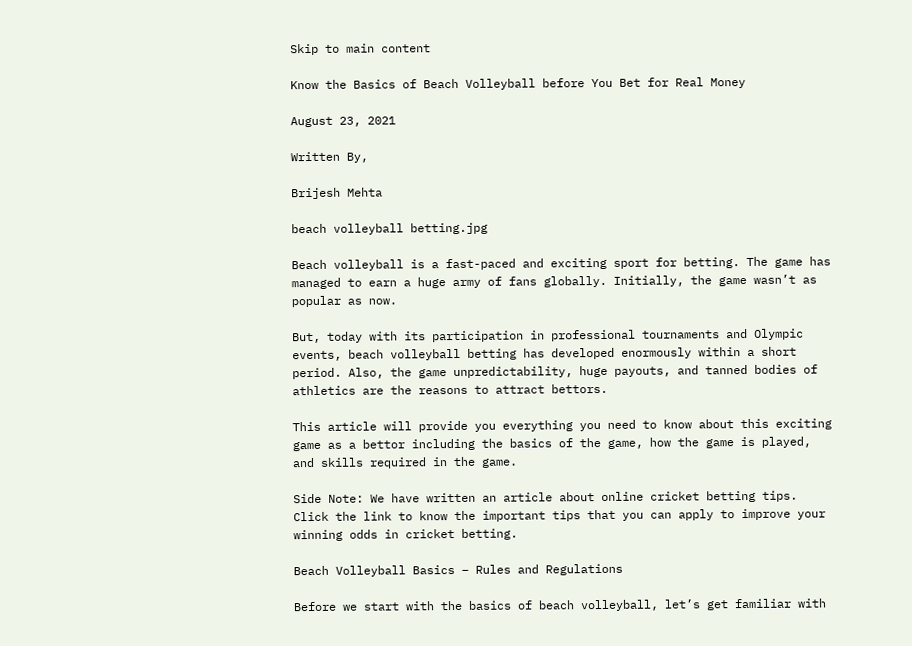Skip to main content

Know the Basics of Beach Volleyball before You Bet for Real Money

August 23, 2021

Written By,

Brijesh Mehta

beach volleyball betting.jpg

Beach volleyball is a fast-paced and exciting sport for betting. The game has managed to earn a huge army of fans globally. Initially, the game wasn’t as popular as now.

But, today with its participation in professional tournaments and Olympic events, beach volleyball betting has developed enormously within a short period. Also, the game unpredictability, huge payouts, and tanned bodies of athletics are the reasons to attract bettors.

This article will provide you everything you need to know about this exciting game as a bettor including the basics of the game, how the game is played, and skills required in the game.

Side Note: We have written an article about online cricket betting tips. Click the link to know the important tips that you can apply to improve your winning odds in cricket betting.

Beach Volleyball Basics – Rules and Regulations

Before we start with the basics of beach volleyball, let’s get familiar with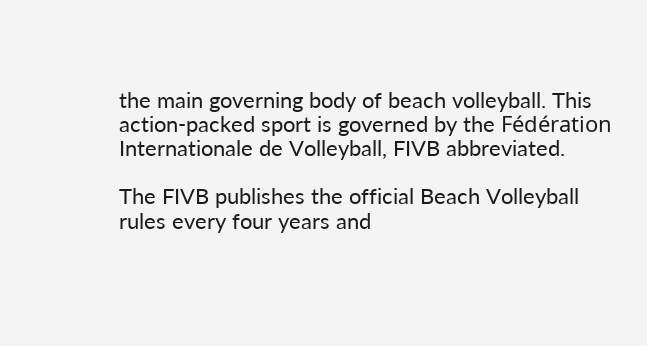the main governing body of beach volleyball. This action-packed sport is governed by the Fédération Internationale de Volleyball, FIVB abbreviated.

The FIVB publishes the official Beach Volleyball rules every four years and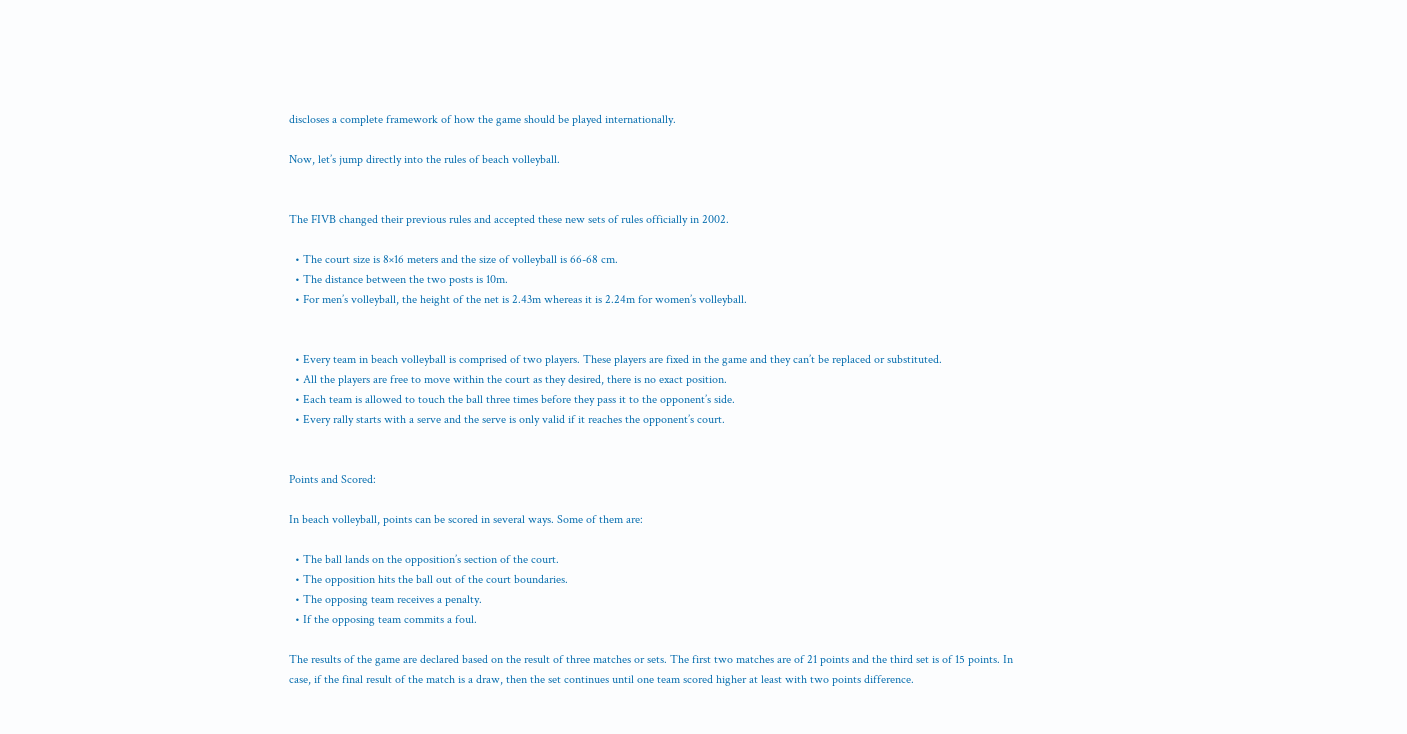discloses a complete framework of how the game should be played internationally.

Now, let’s jump directly into the rules of beach volleyball.


The FIVB changed their previous rules and accepted these new sets of rules officially in 2002.

  • The court size is 8×16 meters and the size of volleyball is 66-68 cm.
  • The distance between the two posts is 10m.
  • For men’s volleyball, the height of the net is 2.43m whereas it is 2.24m for women’s volleyball.


  • Every team in beach volleyball is comprised of two players. These players are fixed in the game and they can’t be replaced or substituted.
  • All the players are free to move within the court as they desired, there is no exact position.
  • Each team is allowed to touch the ball three times before they pass it to the opponent’s side.
  • Every rally starts with a serve and the serve is only valid if it reaches the opponent’s court.


Points and Scored:

In beach volleyball, points can be scored in several ways. Some of them are:

  • The ball lands on the opposition’s section of the court.
  • The opposition hits the ball out of the court boundaries.
  • The opposing team receives a penalty.
  • If the opposing team commits a foul.

The results of the game are declared based on the result of three matches or sets. The first two matches are of 21 points and the third set is of 15 points. In case, if the final result of the match is a draw, then the set continues until one team scored higher at least with two points difference.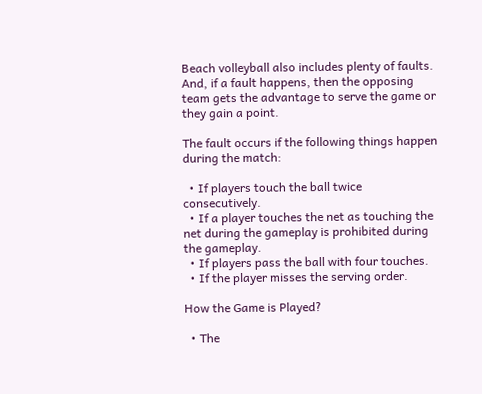Beach volleyball also includes plenty of faults. And, if a fault happens, then the opposing team gets the advantage to serve the game or they gain a point.

The fault occurs if the following things happen during the match:

  • If players touch the ball twice consecutively.
  • If a player touches the net as touching the net during the gameplay is prohibited during the gameplay.
  • If players pass the ball with four touches.
  • If the player misses the serving order.

How the Game is Played?

  • The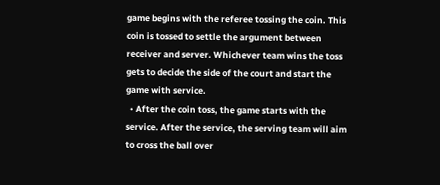game begins with the referee tossing the coin. This coin is tossed to settle the argument between receiver and server. Whichever team wins the toss gets to decide the side of the court and start the game with service.
  • After the coin toss, the game starts with the service. After the service, the serving team will aim to cross the ball over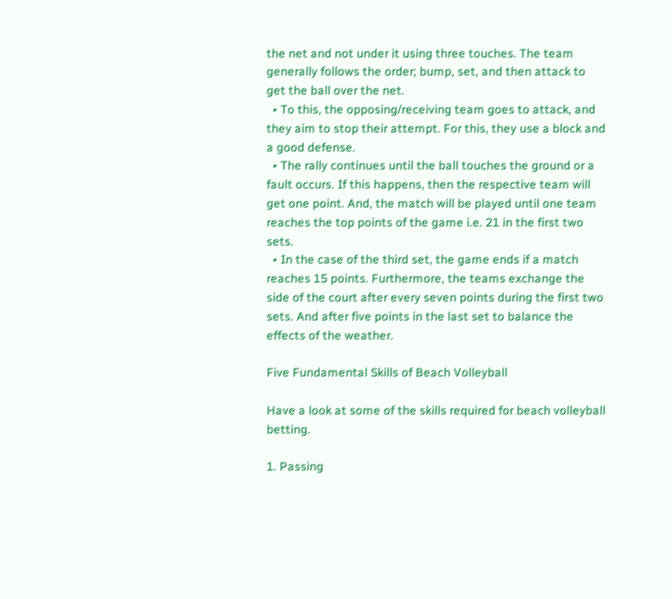the net and not under it using three touches. The team generally follows the order; bump, set, and then attack to get the ball over the net.
  • To this, the opposing/receiving team goes to attack, and they aim to stop their attempt. For this, they use a block and a good defense.
  • The rally continues until the ball touches the ground or a fault occurs. If this happens, then the respective team will get one point. And, the match will be played until one team reaches the top points of the game i.e. 21 in the first two sets.
  • In the case of the third set, the game ends if a match reaches 15 points. Furthermore, the teams exchange the side of the court after every seven points during the first two sets. And after five points in the last set to balance the effects of the weather.

Five Fundamental Skills of Beach Volleyball

Have a look at some of the skills required for beach volleyball betting.

1. Passing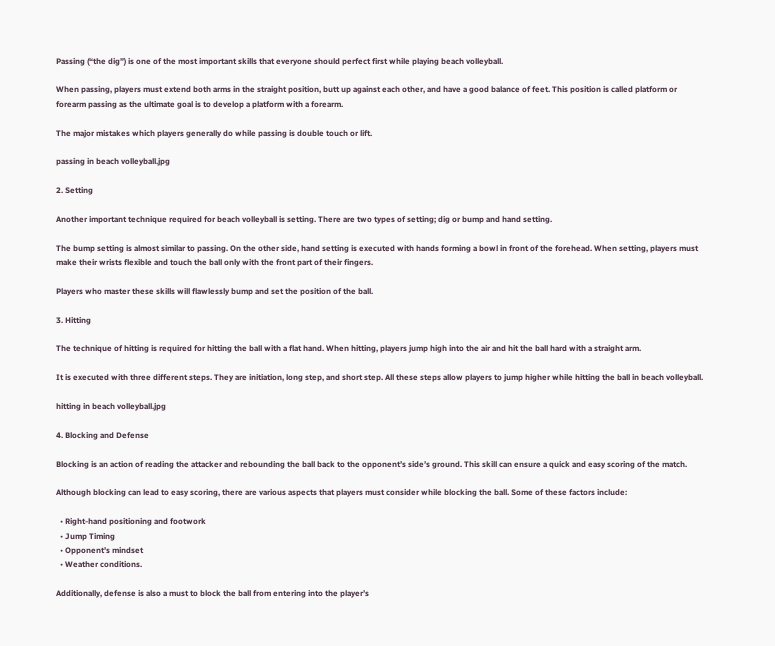Passing (“the dig”) is one of the most important skills that everyone should perfect first while playing beach volleyball.

When passing, players must extend both arms in the straight position, butt up against each other, and have a good balance of feet. This position is called platform or forearm passing as the ultimate goal is to develop a platform with a forearm.

The major mistakes which players generally do while passing is double touch or lift.

passing in beach volleyball.jpg

2. Setting

Another important technique required for beach volleyball is setting. There are two types of setting; dig or bump and hand setting.

The bump setting is almost similar to passing. On the other side, hand setting is executed with hands forming a bowl in front of the forehead. When setting, players must make their wrists flexible and touch the ball only with the front part of their fingers.

Players who master these skills will flawlessly bump and set the position of the ball.

3. Hitting

The technique of hitting is required for hitting the ball with a flat hand. When hitting, players jump high into the air and hit the ball hard with a straight arm.

It is executed with three different steps. They are initiation, long step, and short step. All these steps allow players to jump higher while hitting the ball in beach volleyball.

hitting in beach volleyball.jpg

4. Blocking and Defense

Blocking is an action of reading the attacker and rebounding the ball back to the opponent’s side’s ground. This skill can ensure a quick and easy scoring of the match.

Although blocking can lead to easy scoring, there are various aspects that players must consider while blocking the ball. Some of these factors include:

  • Right-hand positioning and footwork
  • Jump Timing
  • Opponent’s mindset
  • Weather conditions.

Additionally, defense is also a must to block the ball from entering into the player’s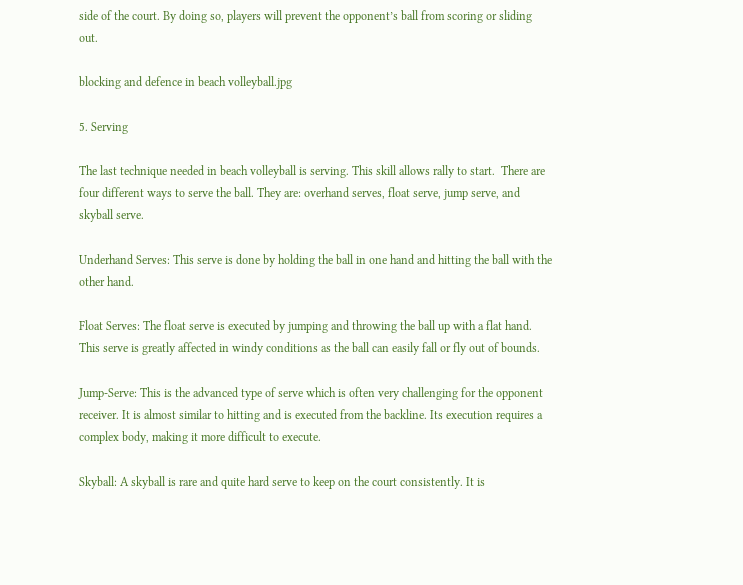side of the court. By doing so, players will prevent the opponent’s ball from scoring or sliding out.

blocking and defence in beach volleyball.jpg

5. Serving

The last technique needed in beach volleyball is serving. This skill allows rally to start.  There are four different ways to serve the ball. They are: overhand serves, float serve, jump serve, and skyball serve.

Underhand Serves: This serve is done by holding the ball in one hand and hitting the ball with the other hand.

Float Serves: The float serve is executed by jumping and throwing the ball up with a flat hand. This serve is greatly affected in windy conditions as the ball can easily fall or fly out of bounds.

Jump-Serve: This is the advanced type of serve which is often very challenging for the opponent receiver. It is almost similar to hitting and is executed from the backline. Its execution requires a complex body, making it more difficult to execute.

Skyball: A skyball is rare and quite hard serve to keep on the court consistently. It is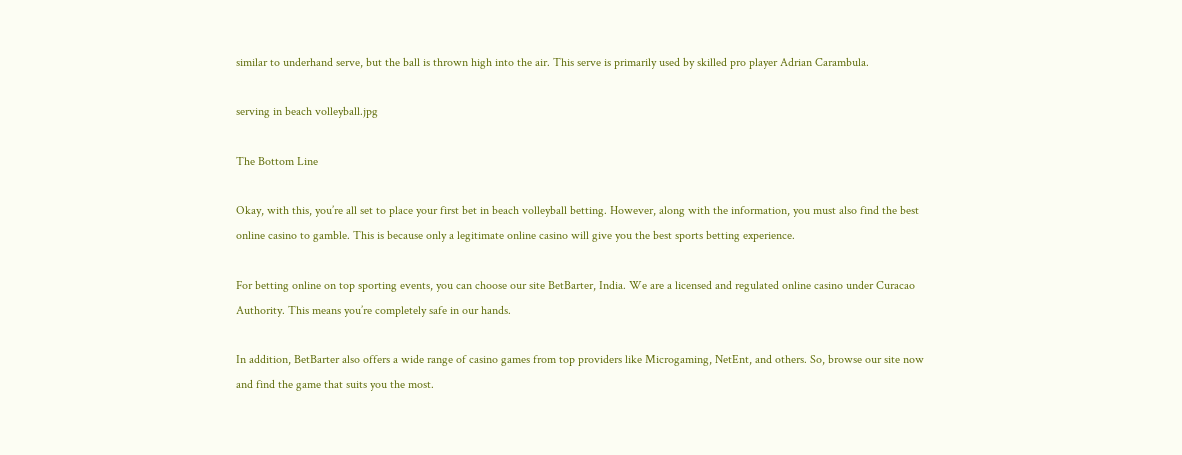similar to underhand serve, but the ball is thrown high into the air. This serve is primarily used by skilled pro player Adrian Carambula.

serving in beach volleyball.jpg

The Bottom Line

Okay, with this, you’re all set to place your first bet in beach volleyball betting. However, along with the information, you must also find the best online casino to gamble. This is because only a legitimate online casino will give you the best sports betting experience.

For betting online on top sporting events, you can choose our site BetBarter, India. We are a licensed and regulated online casino under Curacao Authority. This means you’re completely safe in our hands.

In addition, BetBarter also offers a wide range of casino games from top providers like Microgaming, NetEnt, and others. So, browse our site now and find the game that suits you the most.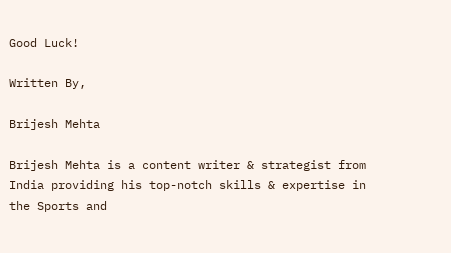Good Luck!

Written By,

Brijesh Mehta

Brijesh Mehta is a content writer & strategist from India providing his top-notch skills & expertise in the Sports and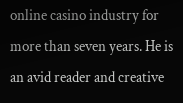online casino industry for more than seven years. He is an avid reader and creative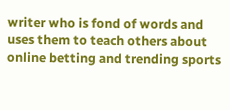writer who is fond of words and uses them to teach others about online betting and trending sports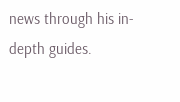news through his in-depth guides.